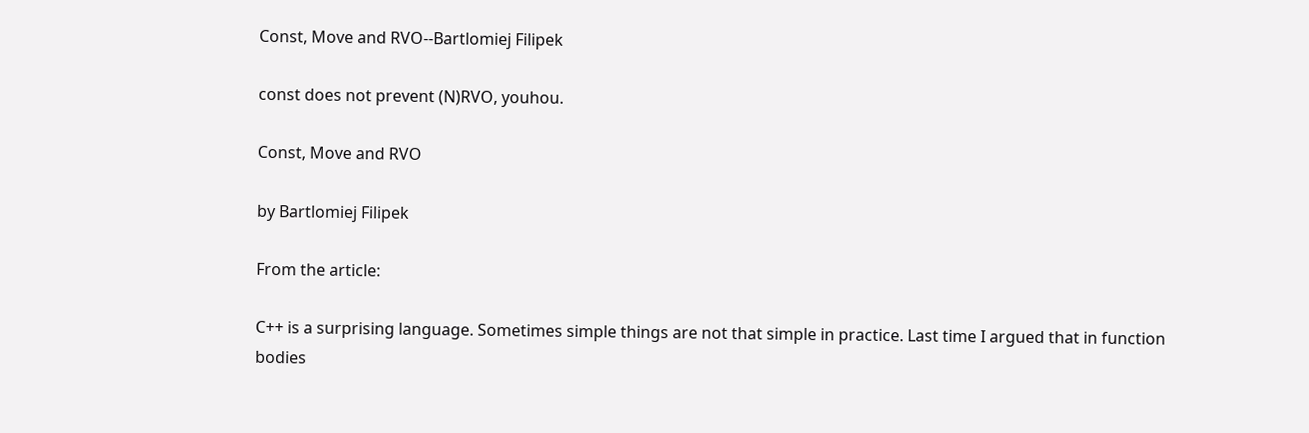Const, Move and RVO--Bartlomiej Filipek

const does not prevent (N)RVO, youhou.

Const, Move and RVO

by Bartlomiej Filipek

From the article:

C++ is a surprising language. Sometimes simple things are not that simple in practice. Last time I argued that in function bodies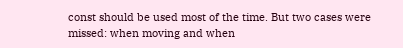const should be used most of the time. But two cases were missed: when moving and when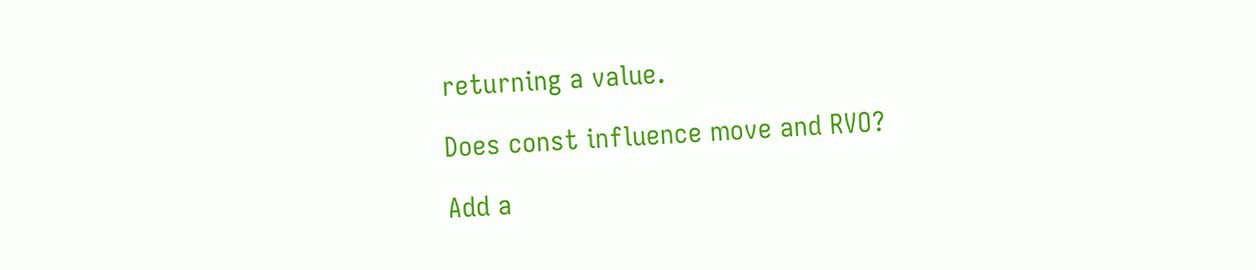returning a value.

Does const influence move and RVO?

Add a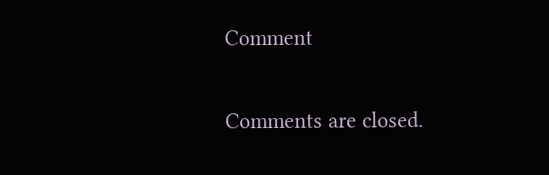Comment

Comments are closed.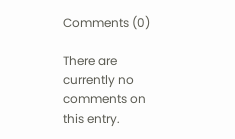Comments (0)

There are currently no comments on this entry.